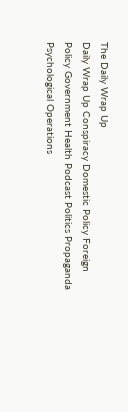The Daily Wrap Up
Daily Wrap Up Conspiracy Domestic Policy Foreign Policy Government Health Podcast Politics Propaganda Psychological Operations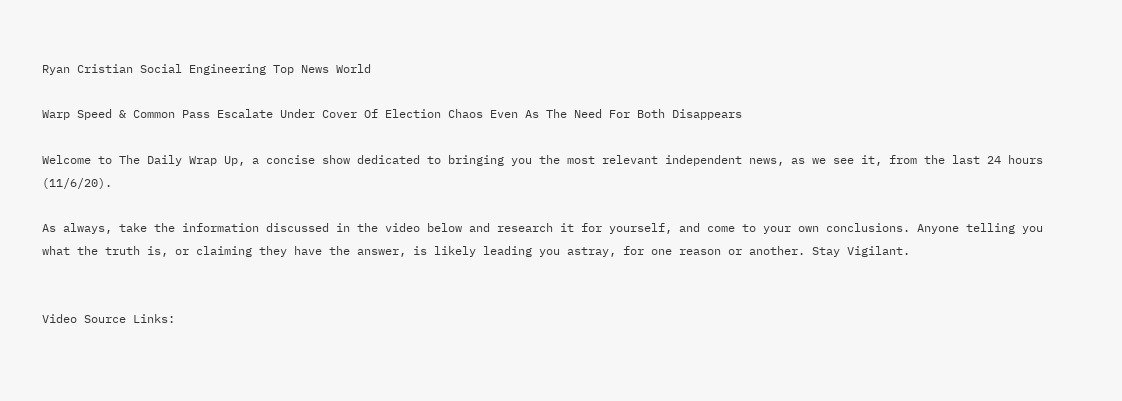Ryan Cristian Social Engineering Top News World

Warp Speed & Common Pass Escalate Under Cover Of Election Chaos Even As The Need For Both Disappears

Welcome to The Daily Wrap Up, a concise show dedicated to bringing you the most relevant independent news, as we see it, from the last 24 hours (11/6/20).

As always, take the information discussed in the video below and research it for yourself, and come to your own conclusions. Anyone telling you what the truth is, or claiming they have the answer, is likely leading you astray, for one reason or another. Stay Vigilant.


Video Source Links: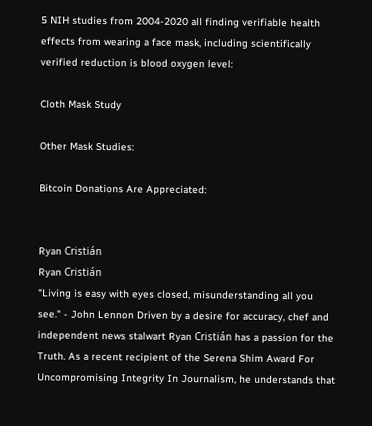5 NIH studies from 2004-2020 all finding verifiable health effects from wearing a face mask, including scientifically verified reduction is blood oxygen level:

Cloth Mask Study

Other Mask Studies:

Bitcoin Donations Are Appreciated:


Ryan Cristián
Ryan Cristián
"Living is easy with eyes closed, misunderstanding all you see." - John Lennon Driven by a desire for accuracy, chef and independent news stalwart Ryan Cristián has a passion for the Truth. As a recent recipient of the Serena Shim Award For Uncompromising Integrity In Journalism, he understands that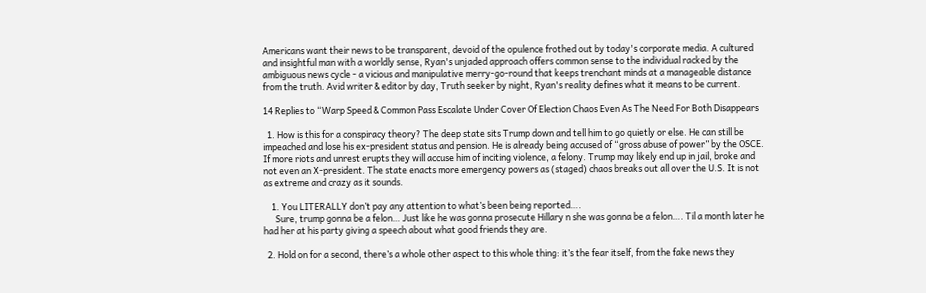Americans want their news to be transparent, devoid of the opulence frothed out by today's corporate media. A cultured and insightful man with a worldly sense, Ryan's unjaded approach offers common sense to the individual racked by the ambiguous news cycle - a vicious and manipulative merry-go-round that keeps trenchant minds at a manageable distance from the truth. Avid writer & editor by day, Truth seeker by night, Ryan's reality defines what it means to be current.

14 Replies to “Warp Speed & Common Pass Escalate Under Cover Of Election Chaos Even As The Need For Both Disappears

  1. How is this for a conspiracy theory? The deep state sits Trump down and tell him to go quietly or else. He can still be impeached and lose his ex-president status and pension. He is already being accused of “gross abuse of power” by the OSCE. If more riots and unrest erupts they will accuse him of inciting violence, a felony. Trump may likely end up in jail, broke and not even an X-president. The state enacts more emergency powers as (staged) chaos breaks out all over the U.S. It is not as extreme and crazy as it sounds.

    1. You LITERALLY don’t pay any attention to what’s been being reported….
      Sure, trump gonna be a felon… Just like he was gonna prosecute Hillary n she was gonna be a felon…. Til a month later he had her at his party giving a speech about what good friends they are.

  2. Hold on for a second, there’s a whole other aspect to this whole thing: it’s the fear itself, from the fake news they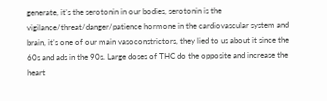generate, it’s the serotonin in our bodies, serotonin is the vigilance/threat/danger/patience hormone in the cardiovascular system and brain, it’s one of our main vasoconstrictors, they lied to us about it since the 60s and ads in the 90s. Large doses of THC do the opposite and increase the heart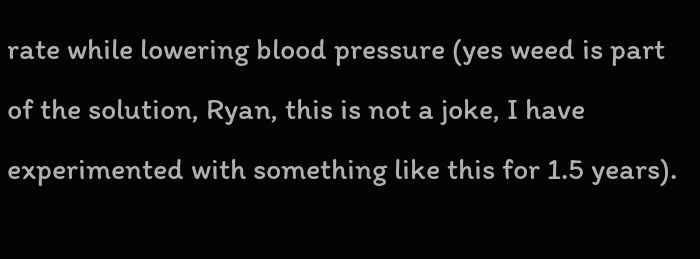rate while lowering blood pressure (yes weed is part of the solution, Ryan, this is not a joke, I have experimented with something like this for 1.5 years).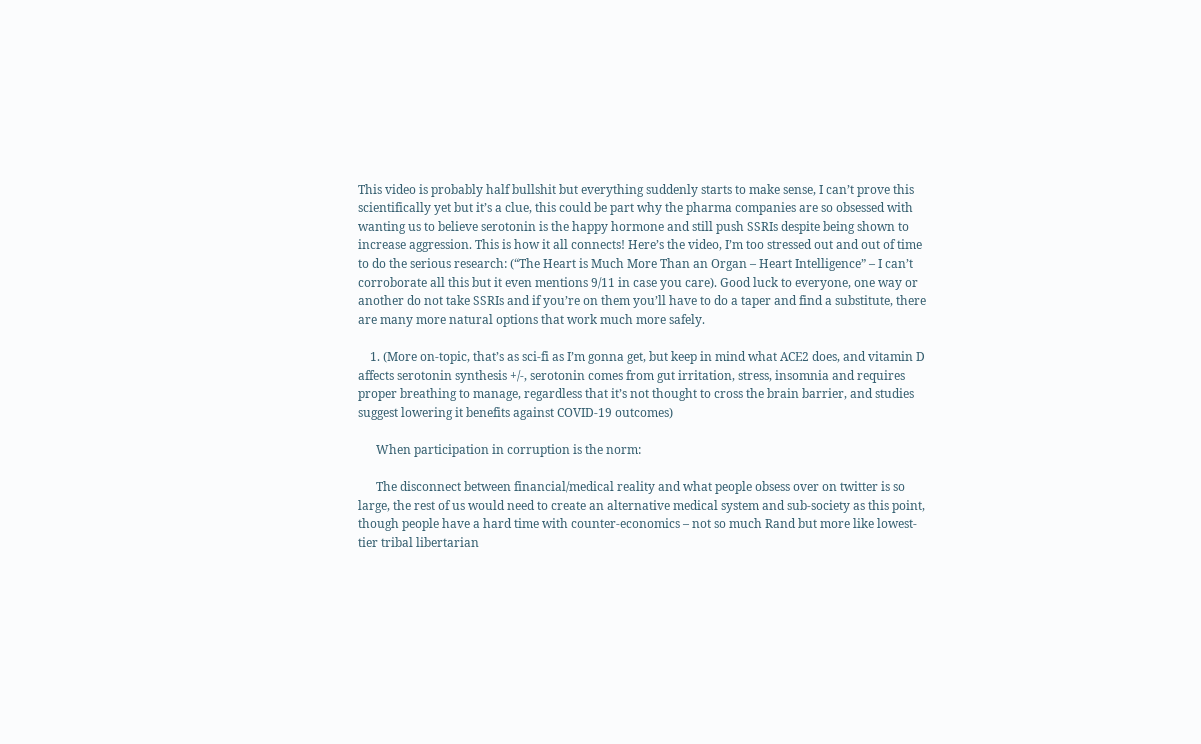This video is probably half bullshit but everything suddenly starts to make sense, I can’t prove this scientifically yet but it’s a clue, this could be part why the pharma companies are so obsessed with wanting us to believe serotonin is the happy hormone and still push SSRIs despite being shown to increase aggression. This is how it all connects! Here’s the video, I’m too stressed out and out of time to do the serious research: (“The Heart is Much More Than an Organ – Heart Intelligence” – I can’t corroborate all this but it even mentions 9/11 in case you care). Good luck to everyone, one way or another do not take SSRIs and if you’re on them you’ll have to do a taper and find a substitute, there are many more natural options that work much more safely.

    1. (More on-topic, that’s as sci-fi as I’m gonna get, but keep in mind what ACE2 does, and vitamin D affects serotonin synthesis +/-, serotonin comes from gut irritation, stress, insomnia and requires proper breathing to manage, regardless that it’s not thought to cross the brain barrier, and studies suggest lowering it benefits against COVID-19 outcomes)

      When participation in corruption is the norm:

      The disconnect between financial/medical reality and what people obsess over on twitter is so large, the rest of us would need to create an alternative medical system and sub-society as this point, though people have a hard time with counter-economics – not so much Rand but more like lowest-tier tribal libertarian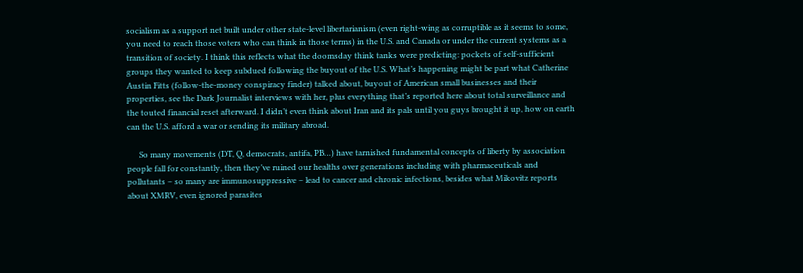socialism as a support net built under other state-level libertarianism (even right-wing as corruptible as it seems to some, you need to reach those voters who can think in those terms) in the U.S. and Canada or under the current systems as a transition of society. I think this reflects what the doomsday think tanks were predicting: pockets of self-sufficient groups they wanted to keep subdued following the buyout of the U.S. What’s happening might be part what Catherine Austin Fitts (follow-the-money conspiracy finder) talked about, buyout of American small businesses and their properties, see the Dark Journalist interviews with her, plus everything that’s reported here about total surveillance and the touted financial reset afterward. I didn’t even think about Iran and its pals until you guys brought it up, how on earth can the U.S. afford a war or sending its military abroad.

      So many movements (DT, Q, democrats, antifa, PB…) have tarnished fundamental concepts of liberty by association people fall for constantly, then they’ve ruined our healths over generations including with pharmaceuticals and pollutants – so many are immunosuppressive – lead to cancer and chronic infections, besides what Mikovitz reports about XMRV, even ignored parasites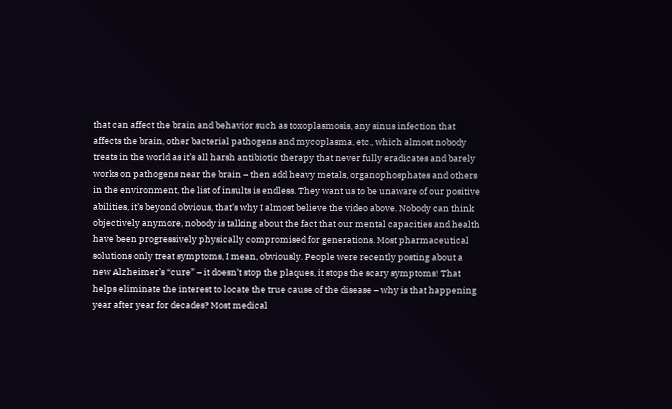that can affect the brain and behavior such as toxoplasmosis, any sinus infection that affects the brain, other bacterial pathogens and mycoplasma, etc., which almost nobody treats in the world as it’s all harsh antibiotic therapy that never fully eradicates and barely works on pathogens near the brain – then add heavy metals, organophosphates and others in the environment, the list of insults is endless. They want us to be unaware of our positive abilities, it’s beyond obvious, that’s why I almost believe the video above. Nobody can think objectively anymore, nobody is talking about the fact that our mental capacities and health have been progressively physically compromised for generations. Most pharmaceutical solutions only treat symptoms, I mean, obviously. People were recently posting about a new Alzheimer’s “cure” – it doesn’t stop the plaques, it stops the scary symptoms! That helps eliminate the interest to locate the true cause of the disease – why is that happening year after year for decades? Most medical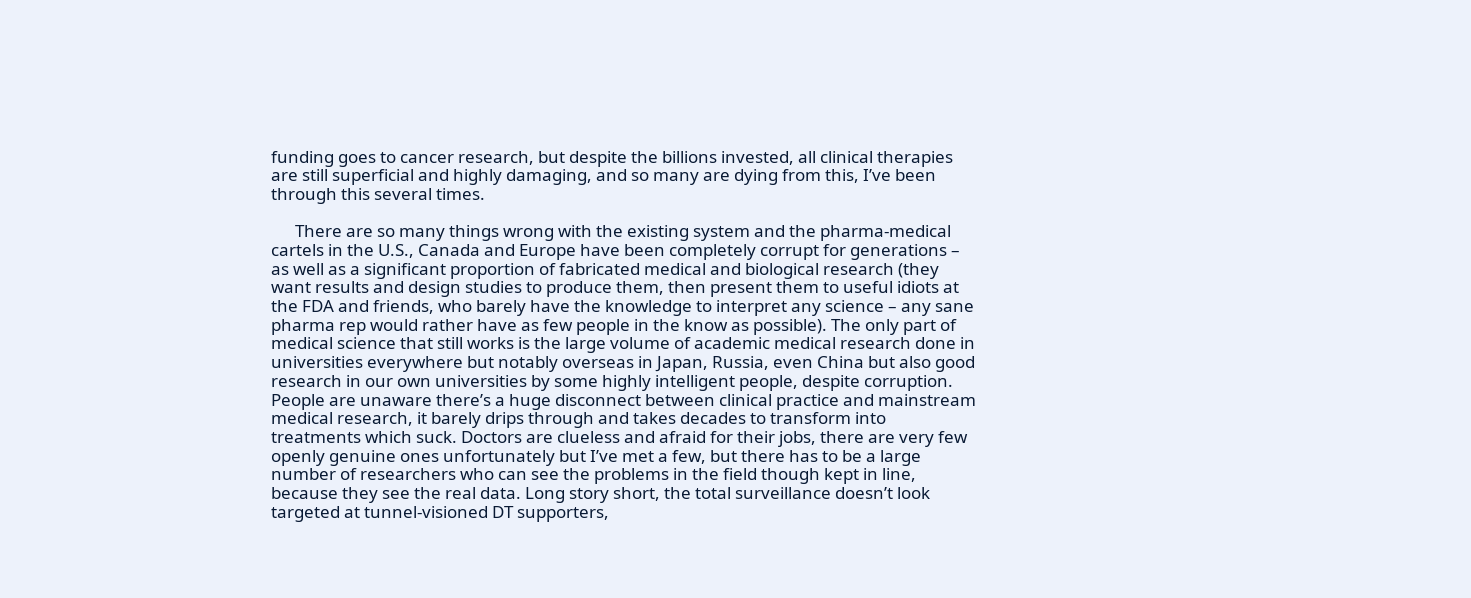funding goes to cancer research, but despite the billions invested, all clinical therapies are still superficial and highly damaging, and so many are dying from this, I’ve been through this several times.

      There are so many things wrong with the existing system and the pharma-medical cartels in the U.S., Canada and Europe have been completely corrupt for generations – as well as a significant proportion of fabricated medical and biological research (they want results and design studies to produce them, then present them to useful idiots at the FDA and friends, who barely have the knowledge to interpret any science – any sane pharma rep would rather have as few people in the know as possible). The only part of medical science that still works is the large volume of academic medical research done in universities everywhere but notably overseas in Japan, Russia, even China but also good research in our own universities by some highly intelligent people, despite corruption. People are unaware there’s a huge disconnect between clinical practice and mainstream medical research, it barely drips through and takes decades to transform into treatments which suck. Doctors are clueless and afraid for their jobs, there are very few openly genuine ones unfortunately but I’ve met a few, but there has to be a large number of researchers who can see the problems in the field though kept in line, because they see the real data. Long story short, the total surveillance doesn’t look targeted at tunnel-visioned DT supporters,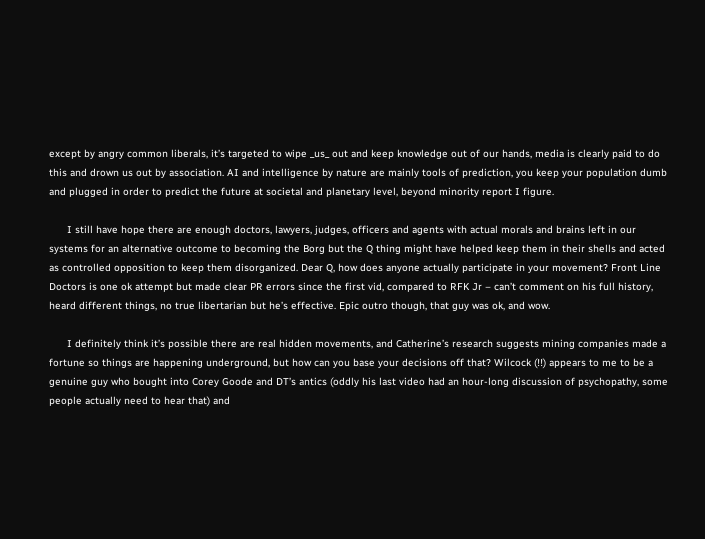except by angry common liberals, it’s targeted to wipe _us_ out and keep knowledge out of our hands, media is clearly paid to do this and drown us out by association. AI and intelligence by nature are mainly tools of prediction, you keep your population dumb and plugged in order to predict the future at societal and planetary level, beyond minority report I figure.

      I still have hope there are enough doctors, lawyers, judges, officers and agents with actual morals and brains left in our systems for an alternative outcome to becoming the Borg but the Q thing might have helped keep them in their shells and acted as controlled opposition to keep them disorganized. Dear Q, how does anyone actually participate in your movement? Front Line Doctors is one ok attempt but made clear PR errors since the first vid, compared to RFK Jr – can’t comment on his full history, heard different things, no true libertarian but he’s effective. Epic outro though, that guy was ok, and wow.

      I definitely think it’s possible there are real hidden movements, and Catherine’s research suggests mining companies made a fortune so things are happening underground, but how can you base your decisions off that? Wilcock (!!) appears to me to be a genuine guy who bought into Corey Goode and DT’s antics (oddly his last video had an hour-long discussion of psychopathy, some people actually need to hear that) and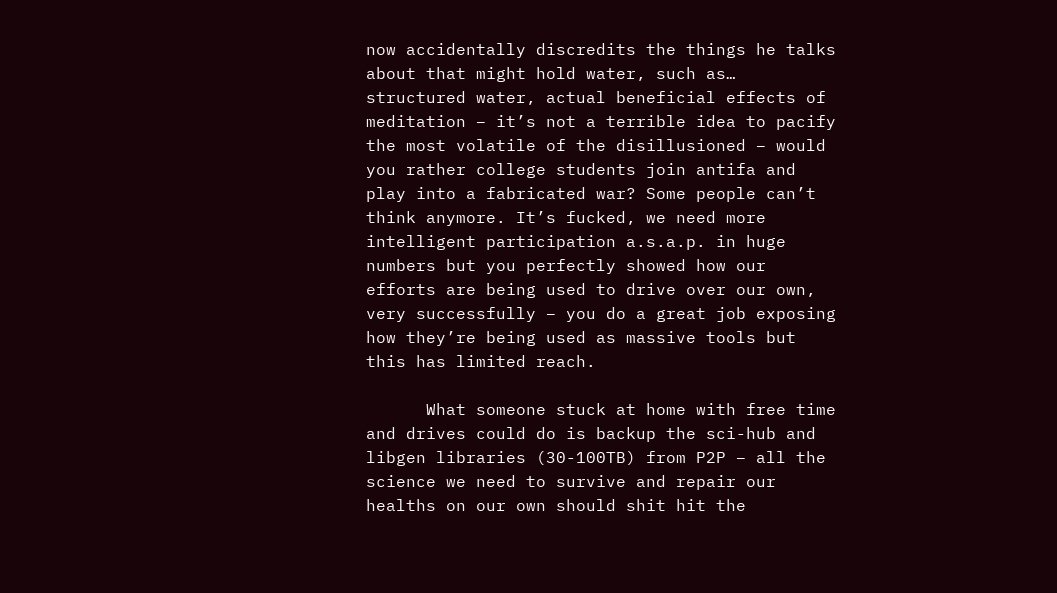now accidentally discredits the things he talks about that might hold water, such as… structured water, actual beneficial effects of meditation – it’s not a terrible idea to pacify the most volatile of the disillusioned – would you rather college students join antifa and play into a fabricated war? Some people can’t think anymore. It’s fucked, we need more intelligent participation a.s.a.p. in huge numbers but you perfectly showed how our efforts are being used to drive over our own, very successfully – you do a great job exposing how they’re being used as massive tools but this has limited reach.

      What someone stuck at home with free time and drives could do is backup the sci-hub and libgen libraries (30-100TB) from P2P – all the science we need to survive and repair our healths on our own should shit hit the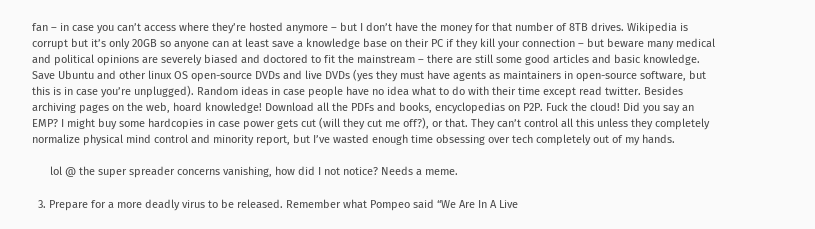fan – in case you can’t access where they’re hosted anymore – but I don’t have the money for that number of 8TB drives. Wikipedia is corrupt but it’s only 20GB so anyone can at least save a knowledge base on their PC if they kill your connection – but beware many medical and political opinions are severely biased and doctored to fit the mainstream – there are still some good articles and basic knowledge. Save Ubuntu and other linux OS open-source DVDs and live DVDs (yes they must have agents as maintainers in open-source software, but this is in case you’re unplugged). Random ideas in case people have no idea what to do with their time except read twitter. Besides archiving pages on the web, hoard knowledge! Download all the PDFs and books, encyclopedias on P2P. Fuck the cloud! Did you say an EMP? I might buy some hardcopies in case power gets cut (will they cut me off?), or that. They can’t control all this unless they completely normalize physical mind control and minority report, but I’ve wasted enough time obsessing over tech completely out of my hands.

      lol @ the super spreader concerns vanishing, how did I not notice? Needs a meme.

  3. Prepare for a more deadly virus to be released. Remember what Pompeo said “We Are In A Live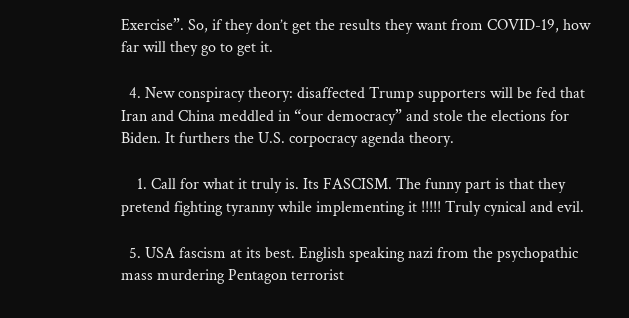Exercise”. So, if they don’t get the results they want from COVID-19, how far will they go to get it.

  4. New conspiracy theory: disaffected Trump supporters will be fed that Iran and China meddled in “our democracy” and stole the elections for Biden. It furthers the U.S. corpocracy agenda theory.

    1. Call for what it truly is. Its FASCISM. The funny part is that they pretend fighting tyranny while implementing it !!!!! Truly cynical and evil.

  5. USA fascism at its best. English speaking nazi from the psychopathic mass murdering Pentagon terrorist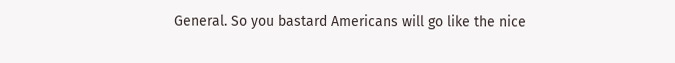General. So you bastard Americans will go like the nice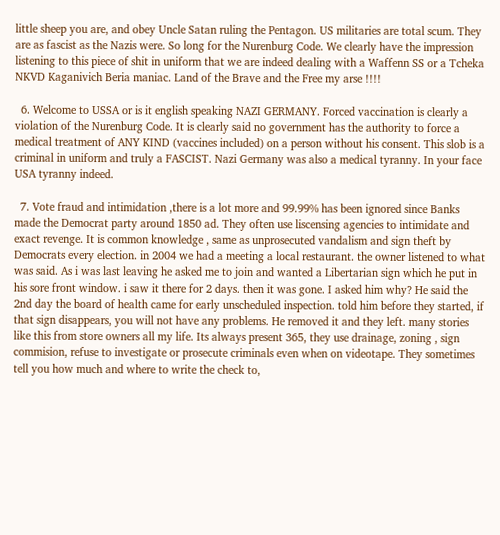little sheep you are, and obey Uncle Satan ruling the Pentagon. US militaries are total scum. They are as fascist as the Nazis were. So long for the Nurenburg Code. We clearly have the impression listening to this piece of shit in uniform that we are indeed dealing with a Waffenn SS or a Tcheka NKVD Kaganivich Beria maniac. Land of the Brave and the Free my arse !!!!

  6. Welcome to USSA or is it english speaking NAZI GERMANY. Forced vaccination is clearly a violation of the Nurenburg Code. It is clearly said no government has the authority to force a medical treatment of ANY KIND (vaccines included) on a person without his consent. This slob is a criminal in uniform and truly a FASCIST. Nazi Germany was also a medical tyranny. In your face USA tyranny indeed.

  7. Vote fraud and intimidation ,there is a lot more and 99.99% has been ignored since Banks made the Democrat party around 1850 ad. They often use liscensing agencies to intimidate and exact revenge. It is common knowledge , same as unprosecuted vandalism and sign theft by Democrats every election. in 2004 we had a meeting a local restaurant. the owner listened to what was said. As i was last leaving he asked me to join and wanted a Libertarian sign which he put in his sore front window. i saw it there for 2 days. then it was gone. I asked him why? He said the 2nd day the board of health came for early unscheduled inspection. told him before they started, if that sign disappears, you will not have any problems. He removed it and they left. many stories like this from store owners all my life. Its always present 365, they use drainage, zoning , sign commision, refuse to investigate or prosecute criminals even when on videotape. They sometimes tell you how much and where to write the check to,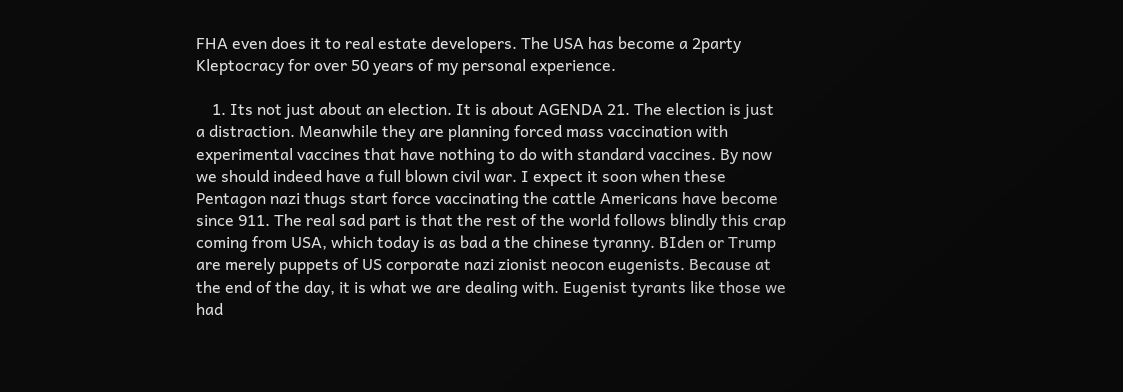FHA even does it to real estate developers. The USA has become a 2party Kleptocracy for over 50 years of my personal experience.

    1. Its not just about an election. It is about AGENDA 21. The election is just a distraction. Meanwhile they are planning forced mass vaccination with experimental vaccines that have nothing to do with standard vaccines. By now we should indeed have a full blown civil war. I expect it soon when these Pentagon nazi thugs start force vaccinating the cattle Americans have become since 911. The real sad part is that the rest of the world follows blindly this crap coming from USA, which today is as bad a the chinese tyranny. BIden or Trump are merely puppets of US corporate nazi zionist neocon eugenists. Because at the end of the day, it is what we are dealing with. Eugenist tyrants like those we had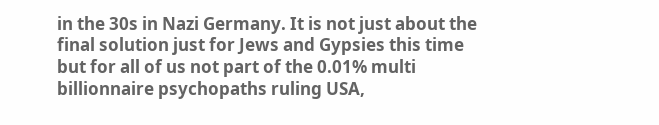in the 30s in Nazi Germany. It is not just about the final solution just for Jews and Gypsies this time but for all of us not part of the 0.01% multi billionnaire psychopaths ruling USA,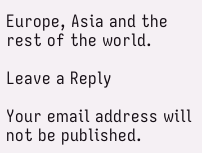Europe, Asia and the rest of the world.

Leave a Reply

Your email address will not be published.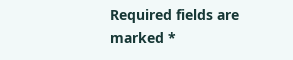Required fields are marked *